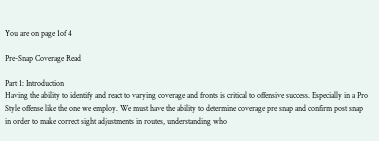You are on page 1of 4

Pre-Snap Coverage Read

Part 1: Introduction
Having the ability to identify and react to varying coverage and fronts is critical to offensive success. Especially in a Pro Style offense like the one we employ. We must have the ability to determine coverage pre snap and confirm post snap in order to make correct sight adjustments in routes, understanding who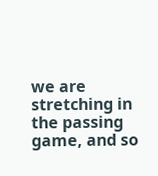we are stretching in the passing game, and so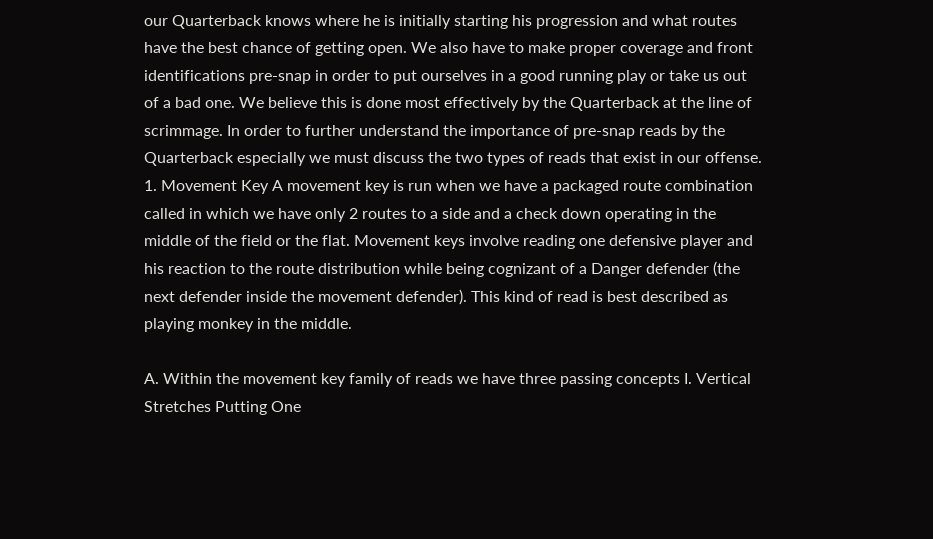our Quarterback knows where he is initially starting his progression and what routes have the best chance of getting open. We also have to make proper coverage and front identifications pre-snap in order to put ourselves in a good running play or take us out of a bad one. We believe this is done most effectively by the Quarterback at the line of scrimmage. In order to further understand the importance of pre-snap reads by the Quarterback especially we must discuss the two types of reads that exist in our offense. 1. Movement Key A movement key is run when we have a packaged route combination called in which we have only 2 routes to a side and a check down operating in the middle of the field or the flat. Movement keys involve reading one defensive player and his reaction to the route distribution while being cognizant of a Danger defender (the next defender inside the movement defender). This kind of read is best described as playing monkey in the middle.

A. Within the movement key family of reads we have three passing concepts I. Vertical Stretches Putting One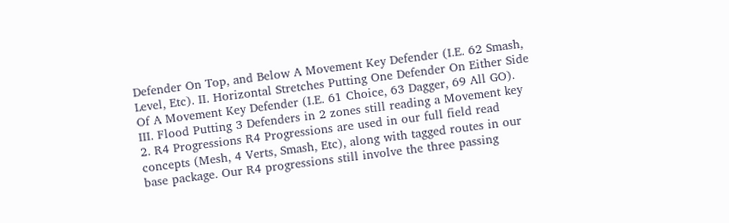Defender On Top, and Below A Movement Key Defender (I.E. 62 Smash, Level, Etc). II. Horizontal Stretches Putting One Defender On Either Side Of A Movement Key Defender (I.E. 61 Choice, 63 Dagger, 69 All GO). III. Flood Putting 3 Defenders in 2 zones still reading a Movement key 2. R4 Progressions R4 Progressions are used in our full field read concepts (Mesh, 4 Verts, Smash, Etc), along with tagged routes in our base package. Our R4 progressions still involve the three passing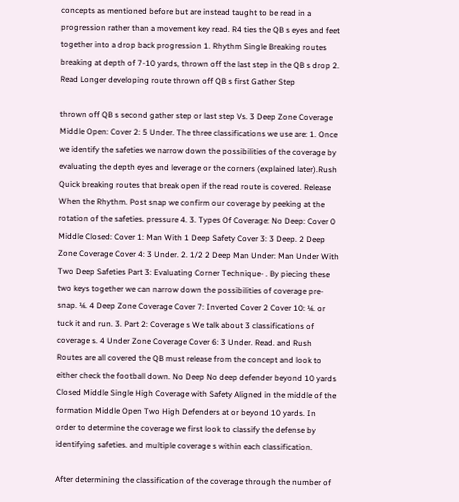concepts as mentioned before but are instead taught to be read in a progression rather than a movement key read. R4 ties the QB s eyes and feet together into a drop back progression 1. Rhythm Single Breaking routes breaking at depth of 7-10 yards, thrown off the last step in the QB s drop 2. Read Longer developing route thrown off QB s first Gather Step

thrown off QB s second gather step or last step Vs. 3 Deep Zone Coverage Middle Open: Cover 2: 5 Under. The three classifications we use are: 1. Once we identify the safeties we narrow down the possibilities of the coverage by evaluating the depth eyes and leverage or the corners (explained later).Rush Quick breaking routes that break open if the read route is covered. Release When the Rhythm. Post snap we confirm our coverage by peeking at the rotation of the safeties. pressure 4. 3. Types Of Coverage: No Deep: Cover 0 Middle Closed: Cover 1: Man With 1 Deep Safety Cover 3: 3 Deep. 2 Deep Zone Coverage Cover 4: 3 Under. 2. 1/2 2 Deep Man Under: Man Under With Two Deep Safeties Part 3: Evaluating Corner Technique- . By piecing these two keys together we can narrow down the possibilities of coverage pre-snap. ¼. 4 Deep Zone Coverage Cover 7: Inverted Cover 2 Cover 10: ¼. or tuck it and run. 3. Part 2: Coverage s We talk about 3 classifications of coverage s. 4 Under Zone Coverage Cover 6: 3 Under. Read. and Rush Routes are all covered the QB must release from the concept and look to either check the football down. No Deep No deep defender beyond 10 yards Closed Middle Single High Coverage with Safety Aligned in the middle of the formation Middle Open Two High Defenders at or beyond 10 yards. In order to determine the coverage we first look to classify the defense by identifying safeties. and multiple coverage s within each classification.

After determining the classification of the coverage through the number of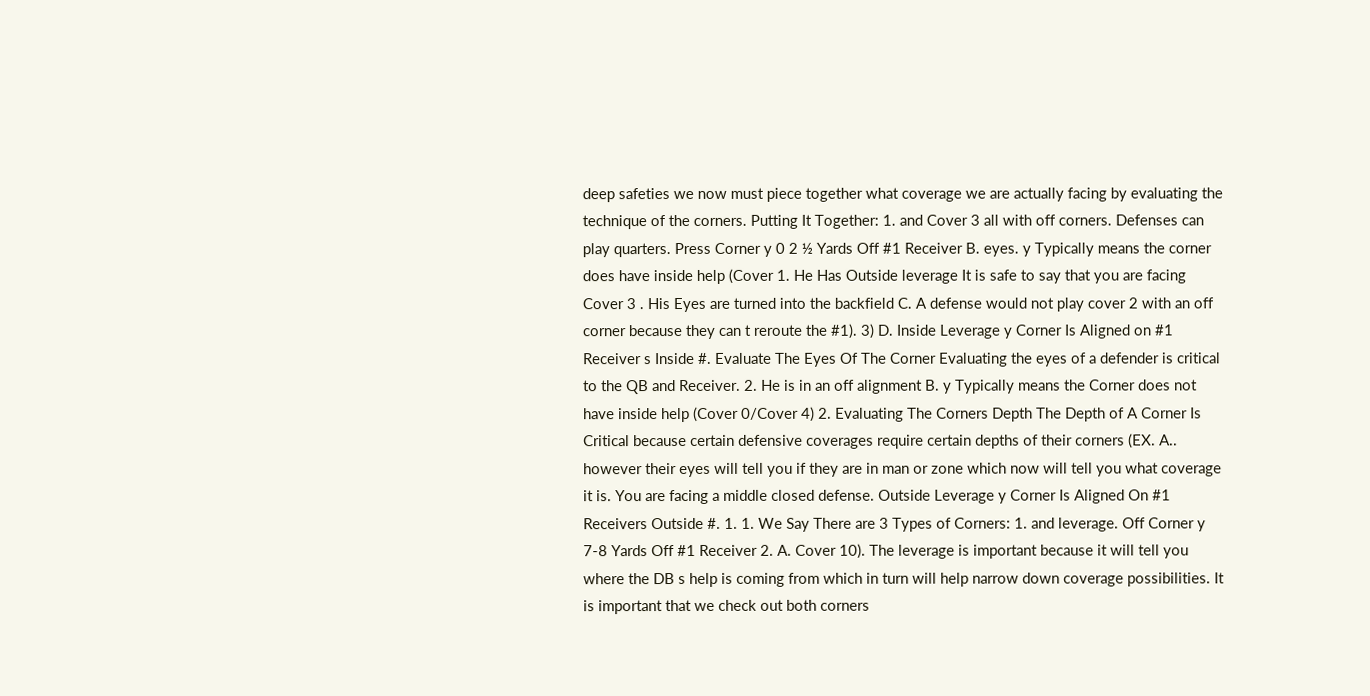deep safeties we now must piece together what coverage we are actually facing by evaluating the technique of the corners. Putting It Together: 1. and Cover 3 all with off corners. Defenses can play quarters. Press Corner y 0 2 ½ Yards Off #1 Receiver B. eyes. y Typically means the corner does have inside help (Cover 1. He Has Outside leverage It is safe to say that you are facing Cover 3 . His Eyes are turned into the backfield C. A defense would not play cover 2 with an off corner because they can t reroute the #1). 3) D. Inside Leverage y Corner Is Aligned on #1 Receiver s Inside #. Evaluate The Eyes Of The Corner Evaluating the eyes of a defender is critical to the QB and Receiver. 2. He is in an off alignment B. y Typically means the Corner does not have inside help (Cover 0/Cover 4) 2. Evaluating The Corners Depth The Depth of A Corner Is Critical because certain defensive coverages require certain depths of their corners (EX. A.. however their eyes will tell you if they are in man or zone which now will tell you what coverage it is. You are facing a middle closed defense. Outside Leverage y Corner Is Aligned On #1 Receivers Outside #. 1. 1. We Say There are 3 Types of Corners: 1. and leverage. Off Corner y 7-8 Yards Off #1 Receiver 2. A. Cover 10). The leverage is important because it will tell you where the DB s help is coming from which in turn will help narrow down coverage possibilities. It is important that we check out both corners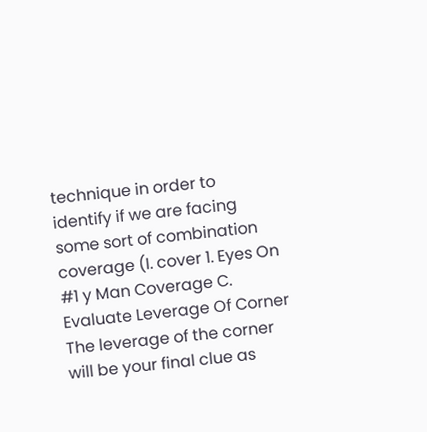technique in order to identify if we are facing some sort of combination coverage (I. cover 1. Eyes On #1 y Man Coverage C. Evaluate Leverage Of Corner The leverage of the corner will be your final clue as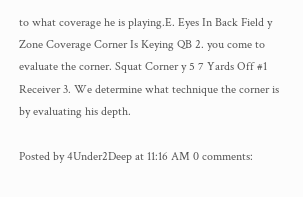to what coverage he is playing.E. Eyes In Back Field y Zone Coverage Corner Is Keying QB 2. you come to evaluate the corner. Squat Corner y 5 7 Yards Off #1 Receiver 3. We determine what technique the corner is by evaluating his depth.

Posted by 4Under2Deep at 11:16 AM 0 comments: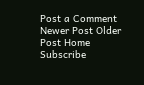Post a Comment Newer Post Older Post Home Subscribe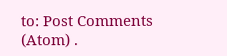to: Post Comments (Atom) .